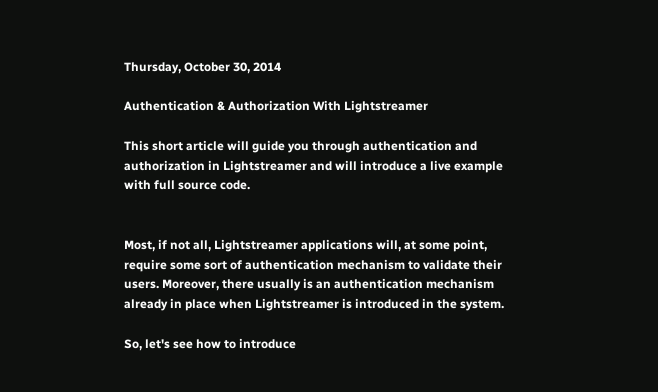Thursday, October 30, 2014

Authentication & Authorization With Lightstreamer

This short article will guide you through authentication and authorization in Lightstreamer and will introduce a live example with full source code.


Most, if not all, Lightstreamer applications will, at some point, require some sort of authentication mechanism to validate their users. Moreover, there usually is an authentication mechanism already in place when Lightstreamer is introduced in the system.

So, let's see how to introduce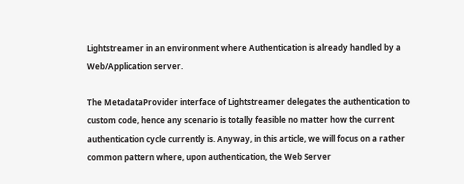Lightstreamer in an environment where Authentication is already handled by a Web/Application server.

The MetadataProvider interface of Lightstreamer delegates the authentication to custom code, hence any scenario is totally feasible no matter how the current authentication cycle currently is. Anyway, in this article, we will focus on a rather common pattern where, upon authentication, the Web Server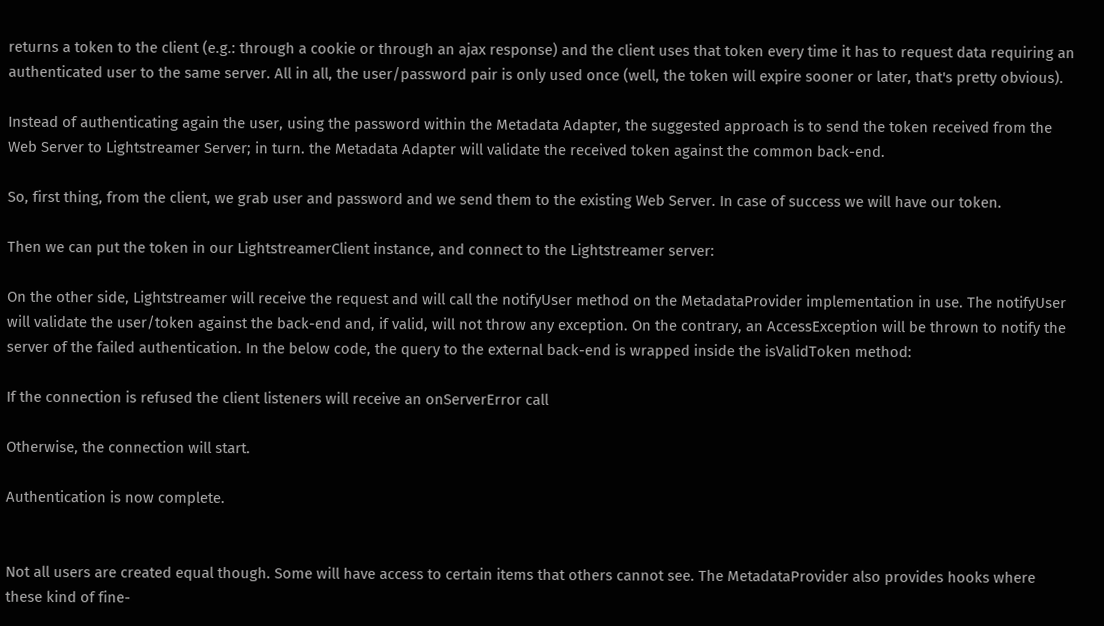returns a token to the client (e.g.: through a cookie or through an ajax response) and the client uses that token every time it has to request data requiring an authenticated user to the same server. All in all, the user/password pair is only used once (well, the token will expire sooner or later, that's pretty obvious).

Instead of authenticating again the user, using the password within the Metadata Adapter, the suggested approach is to send the token received from the Web Server to Lightstreamer Server; in turn. the Metadata Adapter will validate the received token against the common back-end.

So, first thing, from the client, we grab user and password and we send them to the existing Web Server. In case of success we will have our token.

Then we can put the token in our LightstreamerClient instance, and connect to the Lightstreamer server:

On the other side, Lightstreamer will receive the request and will call the notifyUser method on the MetadataProvider implementation in use. The notifyUser will validate the user/token against the back-end and, if valid, will not throw any exception. On the contrary, an AccessException will be thrown to notify the server of the failed authentication. In the below code, the query to the external back-end is wrapped inside the isValidToken method:

If the connection is refused the client listeners will receive an onServerError call

Otherwise, the connection will start.

Authentication is now complete.


Not all users are created equal though. Some will have access to certain items that others cannot see. The MetadataProvider also provides hooks where these kind of fine-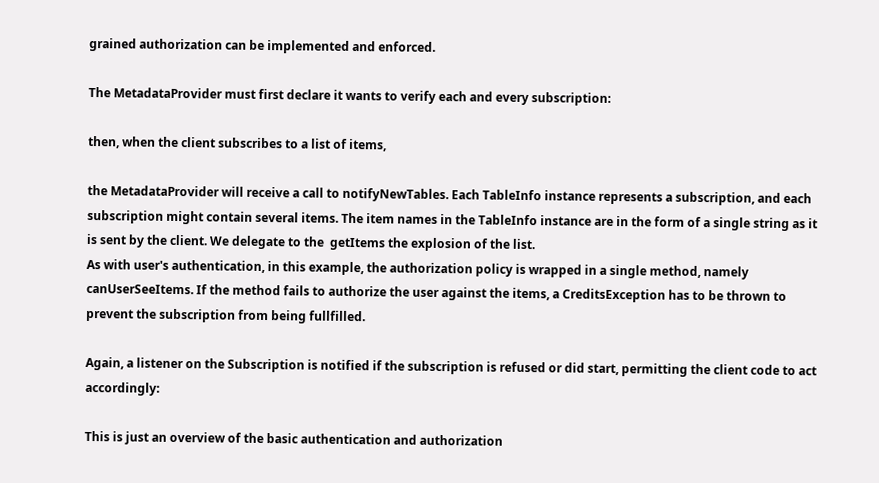grained authorization can be implemented and enforced.

The MetadataProvider must first declare it wants to verify each and every subscription:

then, when the client subscribes to a list of items,

the MetadataProvider will receive a call to notifyNewTables. Each TableInfo instance represents a subscription, and each subscription might contain several items. The item names in the TableInfo instance are in the form of a single string as it is sent by the client. We delegate to the  getItems the explosion of the list.
As with user's authentication, in this example, the authorization policy is wrapped in a single method, namely canUserSeeItems. If the method fails to authorize the user against the items, a CreditsException has to be thrown to prevent the subscription from being fullfilled.

Again, a listener on the Subscription is notified if the subscription is refused or did start, permitting the client code to act accordingly:

This is just an overview of the basic authentication and authorization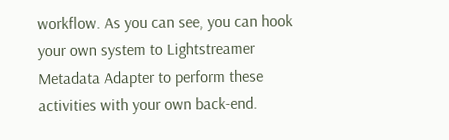workflow. As you can see, you can hook your own system to Lightstreamer Metadata Adapter to perform these activities with your own back-end.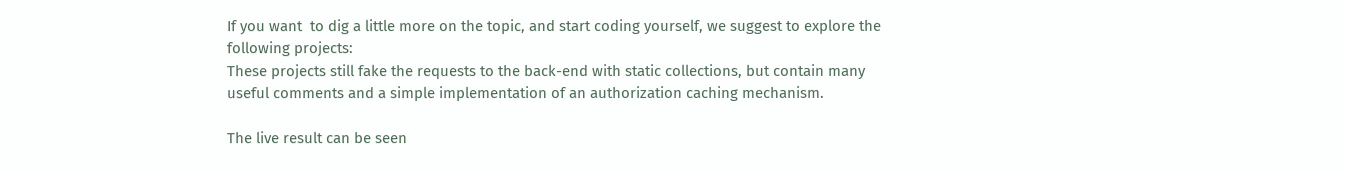If you want  to dig a little more on the topic, and start coding yourself, we suggest to explore the following projects:
These projects still fake the requests to the back-end with static collections, but contain many useful comments and a simple implementation of an authorization caching mechanism.

The live result can be seen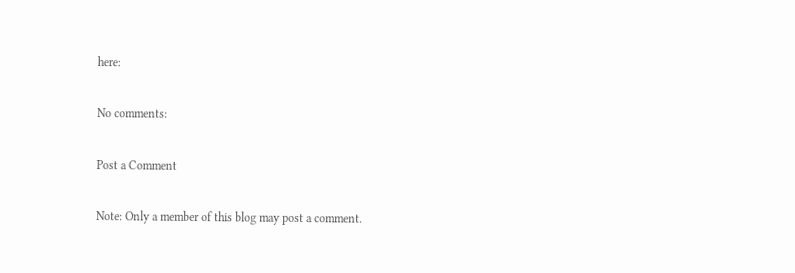here:

No comments:

Post a Comment

Note: Only a member of this blog may post a comment.